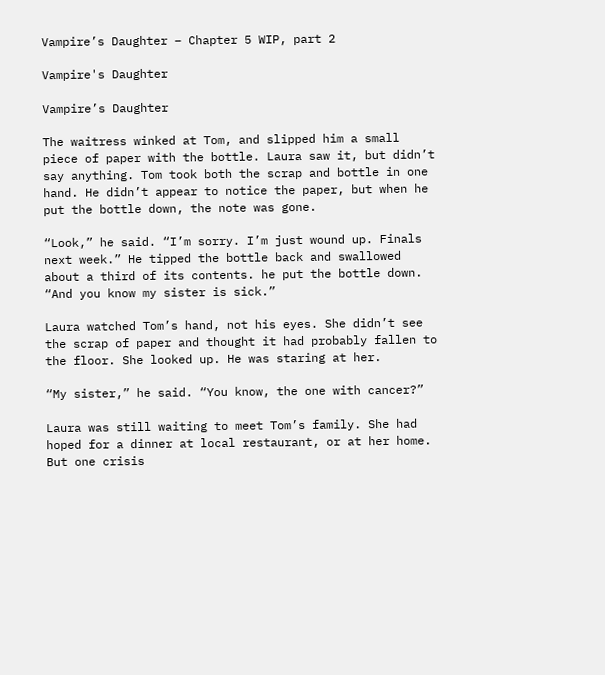Vampire’s Daughter – Chapter 5 WIP, part 2

Vampire's Daughter

Vampire’s Daughter

The waitress winked at Tom, and slipped him a small piece of paper with the bottle. Laura saw it, but didn’t say anything. Tom took both the scrap and bottle in one hand. He didn’t appear to notice the paper, but when he put the bottle down, the note was gone.

“Look,” he said. “I’m sorry. I’m just wound up. Finals next week.” He tipped the bottle back and swallowed about a third of its contents. he put the bottle down. “And you know my sister is sick.”

Laura watched Tom’s hand, not his eyes. She didn’t see the scrap of paper and thought it had probably fallen to the floor. She looked up. He was staring at her.

“My sister,” he said. “You know, the one with cancer?”

Laura was still waiting to meet Tom’s family. She had hoped for a dinner at local restaurant, or at her home. But one crisis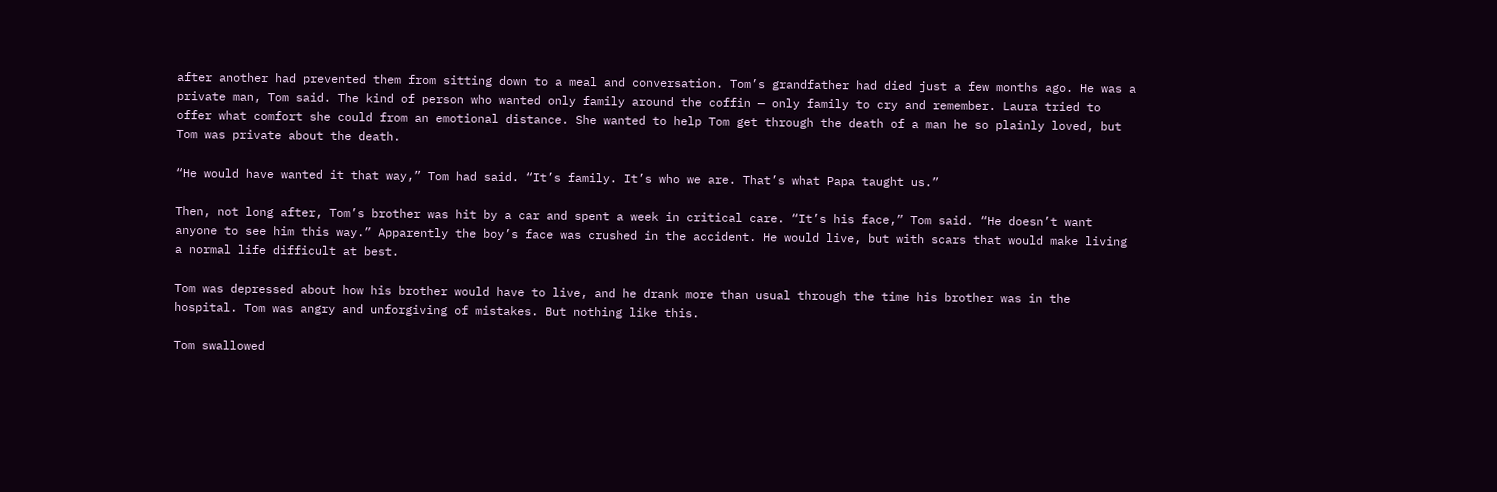after another had prevented them from sitting down to a meal and conversation. Tom’s grandfather had died just a few months ago. He was a private man, Tom said. The kind of person who wanted only family around the coffin — only family to cry and remember. Laura tried to offer what comfort she could from an emotional distance. She wanted to help Tom get through the death of a man he so plainly loved, but Tom was private about the death.

“He would have wanted it that way,” Tom had said. “It’s family. It’s who we are. That’s what Papa taught us.”

Then, not long after, Tom’s brother was hit by a car and spent a week in critical care. “It’s his face,” Tom said. “He doesn’t want anyone to see him this way.” Apparently the boy’s face was crushed in the accident. He would live, but with scars that would make living a normal life difficult at best.

Tom was depressed about how his brother would have to live, and he drank more than usual through the time his brother was in the hospital. Tom was angry and unforgiving of mistakes. But nothing like this.

Tom swallowed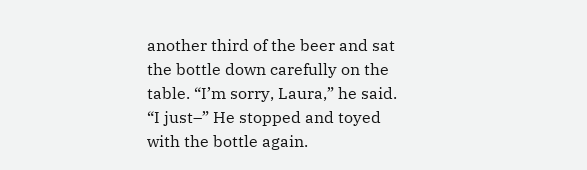another third of the beer and sat the bottle down carefully on the table. “I’m sorry, Laura,” he said. “I just–” He stopped and toyed with the bottle again.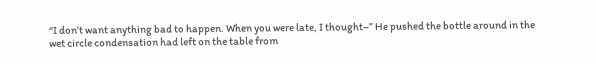“I don’t want anything bad to happen. When you were late, I thought–” He pushed the bottle around in the wet circle condensation had left on the table from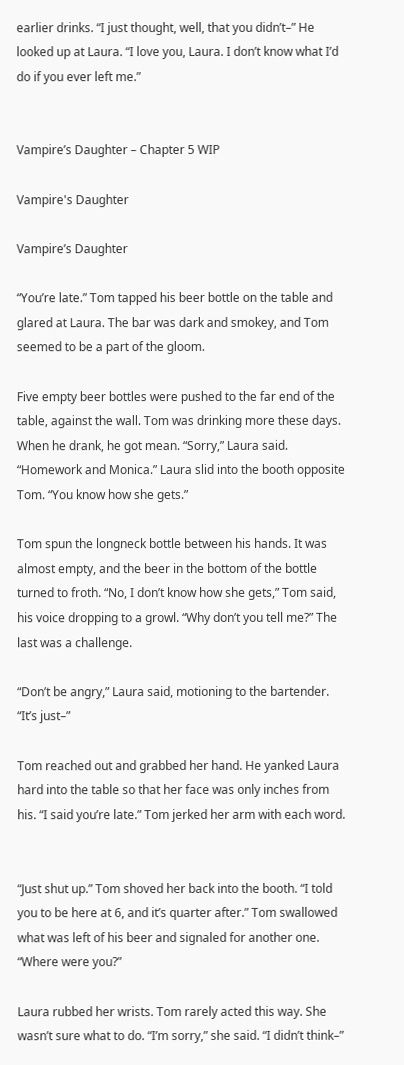earlier drinks. “I just thought, well, that you didn’t–” He looked up at Laura. “I love you, Laura. I don’t know what I’d do if you ever left me.”


Vampire’s Daughter – Chapter 5 WIP

Vampire's Daughter

Vampire’s Daughter

“You’re late.” Tom tapped his beer bottle on the table and glared at Laura. The bar was dark and smokey, and Tom seemed to be a part of the gloom.

Five empty beer bottles were pushed to the far end of the table, against the wall. Tom was drinking more these days. When he drank, he got mean. “Sorry,” Laura said. “Homework and Monica.” Laura slid into the booth opposite Tom. “You know how she gets.”

Tom spun the longneck bottle between his hands. It was almost empty, and the beer in the bottom of the bottle turned to froth. “No, I don’t know how she gets,” Tom said, his voice dropping to a growl. “Why don’t you tell me?” The last was a challenge.

“Don’t be angry,” Laura said, motioning to the bartender. “It’s just–”

Tom reached out and grabbed her hand. He yanked Laura hard into the table so that her face was only inches from his. “I said you’re late.” Tom jerked her arm with each word.


“Just shut up.” Tom shoved her back into the booth. “I told you to be here at 6, and it’s quarter after.” Tom swallowed what was left of his beer and signaled for another one. “Where were you?”

Laura rubbed her wrists. Tom rarely acted this way. She wasn’t sure what to do. “I’m sorry,” she said. “I didn’t think–”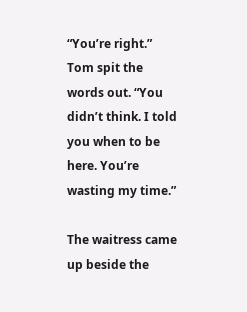“You’re right.” Tom spit the words out. “You didn’t think. I told you when to be here. You’re wasting my time.”

The waitress came up beside the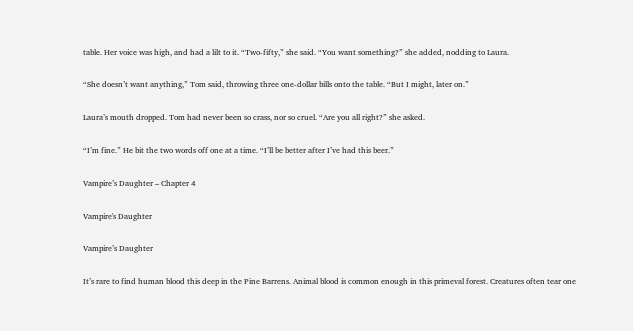table. Her voice was high, and had a lilt to it. “Two-fifty,” she said. “You want something?” she added, nodding to Laura.

“She doesn’t want anything,” Tom said, throwing three one-dollar bills onto the table. “But I might, later on.”

Laura’s mouth dropped. Tom had never been so crass, nor so cruel. “Are you all right?” she asked.

“I’m fine.” He bit the two words off one at a time. “I’ll be better after I’ve had this beer.”

Vampire’s Daughter – Chapter 4

Vampire's Daughter

Vampire’s Daughter

It’s rare to find human blood this deep in the Pine Barrens. Animal blood is common enough in this primeval forest. Creatures often tear one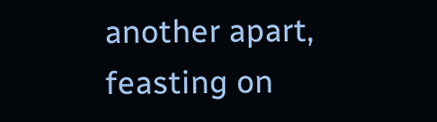another apart, feasting on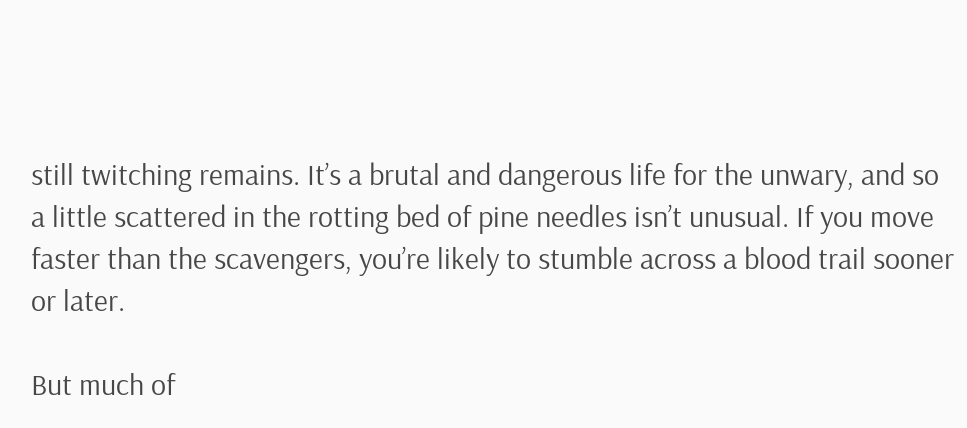still twitching remains. It’s a brutal and dangerous life for the unwary, and so a little scattered in the rotting bed of pine needles isn’t unusual. If you move faster than the scavengers, you’re likely to stumble across a blood trail sooner or later.

But much of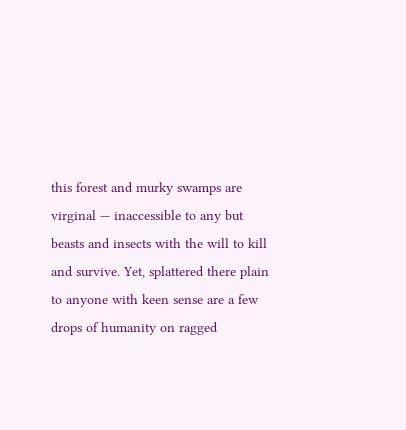this forest and murky swamps are virginal — inaccessible to any but beasts and insects with the will to kill and survive. Yet, splattered there plain to anyone with keen sense are a few drops of humanity on ragged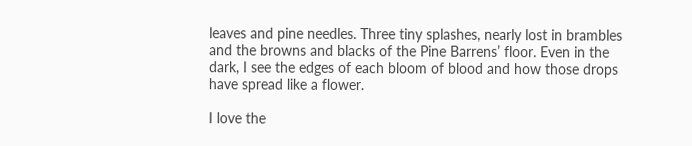leaves and pine needles. Three tiny splashes, nearly lost in brambles and the browns and blacks of the Pine Barrens’ floor. Even in the dark, I see the edges of each bloom of blood and how those drops have spread like a flower.

I love the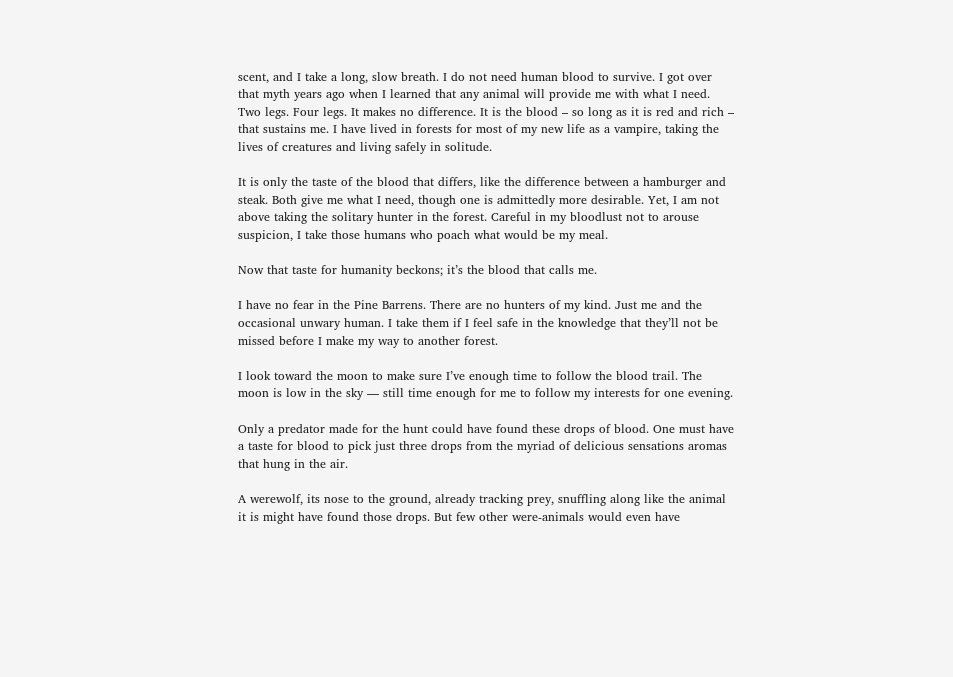scent, and I take a long, slow breath. I do not need human blood to survive. I got over that myth years ago when I learned that any animal will provide me with what I need. Two legs. Four legs. It makes no difference. It is the blood – so long as it is red and rich – that sustains me. I have lived in forests for most of my new life as a vampire, taking the lives of creatures and living safely in solitude.

It is only the taste of the blood that differs, like the difference between a hamburger and steak. Both give me what I need, though one is admittedly more desirable. Yet, I am not above taking the solitary hunter in the forest. Careful in my bloodlust not to arouse suspicion, I take those humans who poach what would be my meal.

Now that taste for humanity beckons; it’s the blood that calls me.

I have no fear in the Pine Barrens. There are no hunters of my kind. Just me and the occasional unwary human. I take them if I feel safe in the knowledge that they’ll not be missed before I make my way to another forest.

I look toward the moon to make sure I’ve enough time to follow the blood trail. The moon is low in the sky — still time enough for me to follow my interests for one evening.

Only a predator made for the hunt could have found these drops of blood. One must have a taste for blood to pick just three drops from the myriad of delicious sensations aromas that hung in the air.

A werewolf, its nose to the ground, already tracking prey, snuffling along like the animal it is might have found those drops. But few other were-animals would even have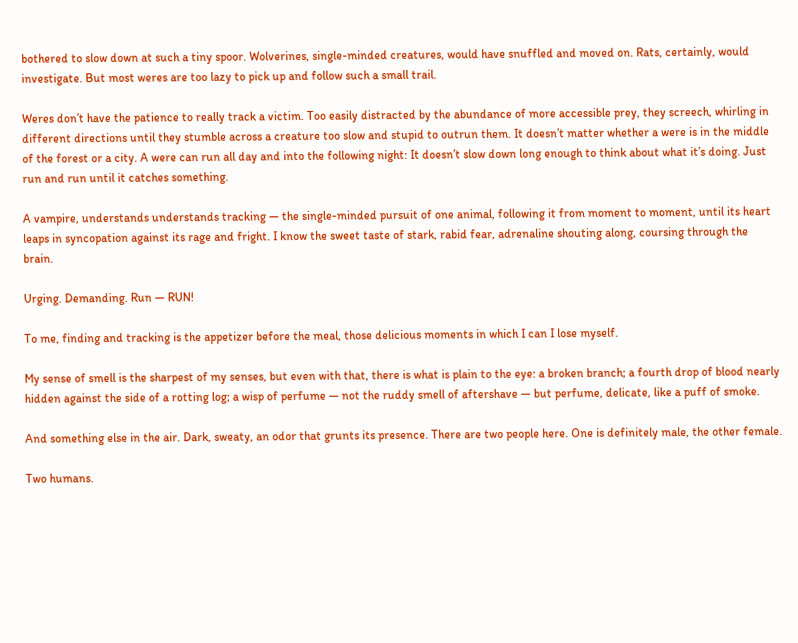bothered to slow down at such a tiny spoor. Wolverines, single-minded creatures, would have snuffled and moved on. Rats, certainly, would investigate. But most weres are too lazy to pick up and follow such a small trail.

Weres don’t have the patience to really track a victim. Too easily distracted by the abundance of more accessible prey, they screech, whirling in different directions until they stumble across a creature too slow and stupid to outrun them. It doesn’t matter whether a were is in the middle of the forest or a city. A were can run all day and into the following night: It doesn’t slow down long enough to think about what it’s doing. Just run and run until it catches something.

A vampire, understands understands tracking — the single-minded pursuit of one animal, following it from moment to moment, until its heart leaps in syncopation against its rage and fright. I know the sweet taste of stark, rabid fear, adrenaline shouting along, coursing through the brain.

Urging. Demanding. Run — RUN!

To me, finding and tracking is the appetizer before the meal, those delicious moments in which I can I lose myself.

My sense of smell is the sharpest of my senses, but even with that, there is what is plain to the eye: a broken branch; a fourth drop of blood nearly hidden against the side of a rotting log; a wisp of perfume — not the ruddy smell of aftershave — but perfume, delicate, like a puff of smoke.

And something else in the air. Dark, sweaty, an odor that grunts its presence. There are two people here. One is definitely male, the other female.

Two humans.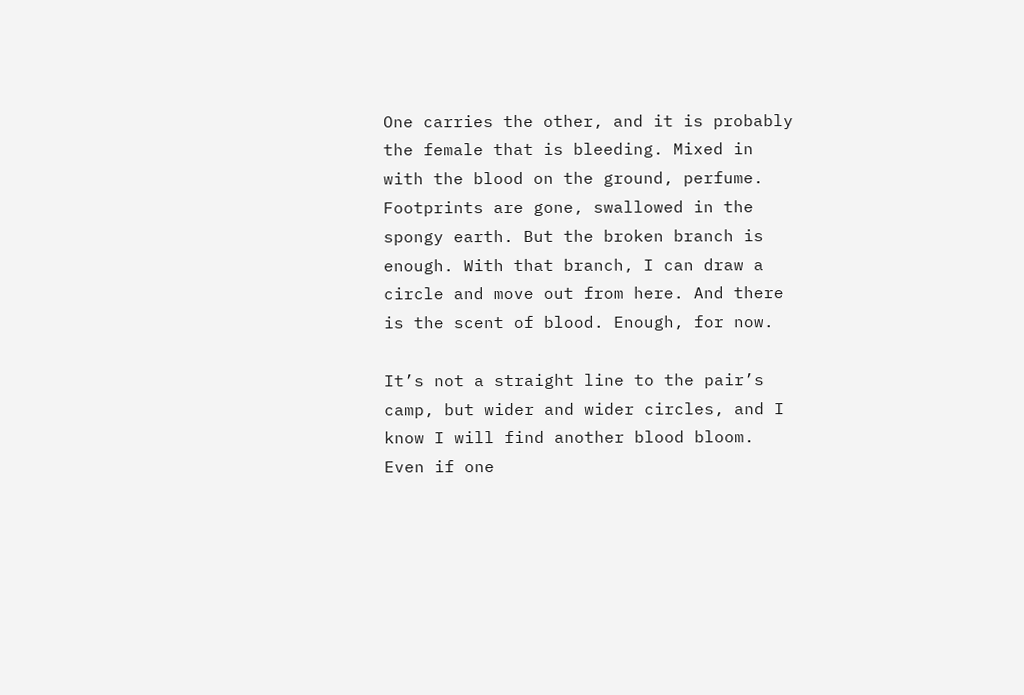One carries the other, and it is probably the female that is bleeding. Mixed in with the blood on the ground, perfume. Footprints are gone, swallowed in the spongy earth. But the broken branch is enough. With that branch, I can draw a circle and move out from here. And there is the scent of blood. Enough, for now.

It’s not a straight line to the pair’s camp, but wider and wider circles, and I know I will find another blood bloom. Even if one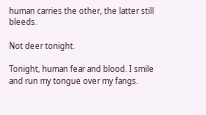human carries the other, the latter still bleeds.

Not deer tonight.

Tonight, human fear and blood. I smile and run my tongue over my fangs.